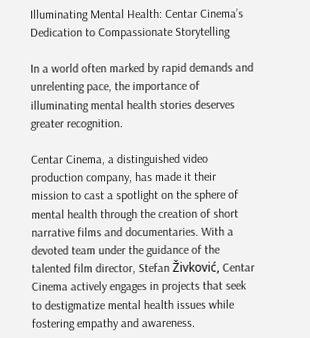Illuminating Mental Health: Centar Cinema’s Dedication to Compassionate Storytelling

In a world often marked by rapid demands and unrelenting pace, the importance of illuminating mental health stories deserves greater recognition.

Centar Cinema, a distinguished video production company, has made it their mission to cast a spotlight on the sphere of mental health through the creation of short narrative films and documentaries. With a devoted team under the guidance of the talented film director, Stefan Živković, Centar Cinema actively engages in projects that seek to destigmatize mental health issues while fostering empathy and awareness.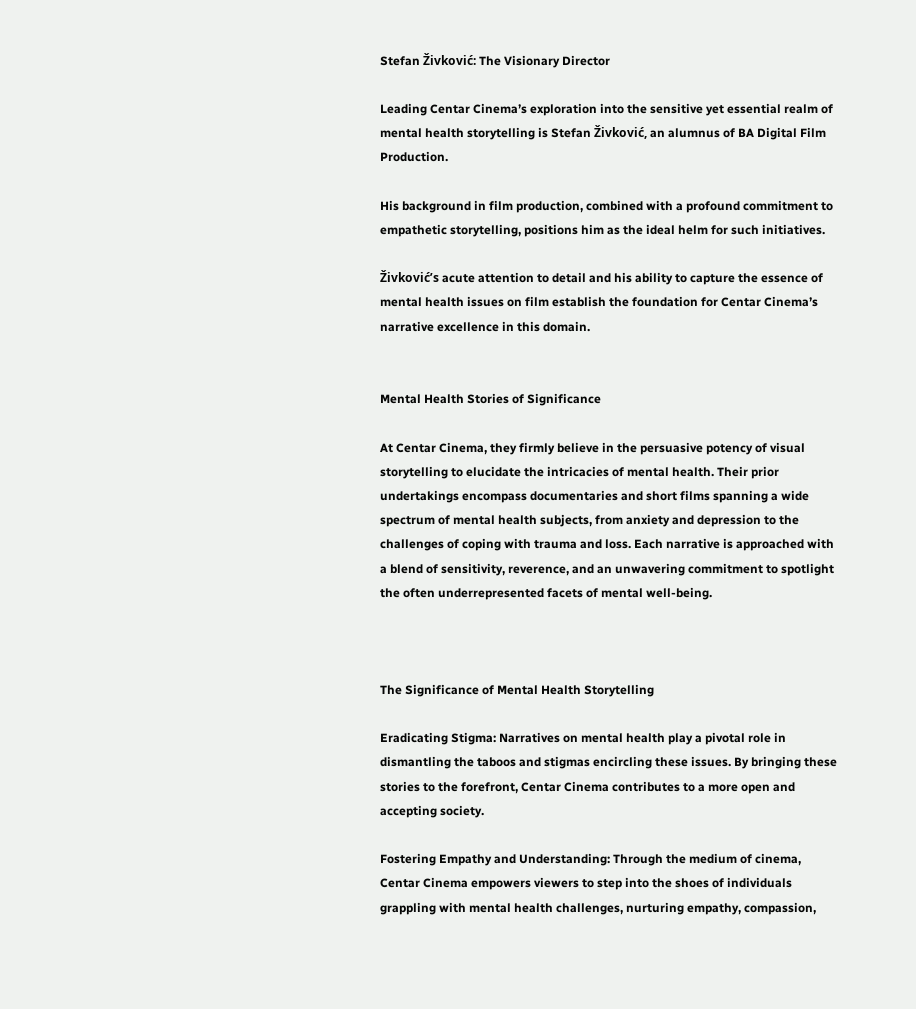Stefan Živković: The Visionary Director

Leading Centar Cinema’s exploration into the sensitive yet essential realm of mental health storytelling is Stefan Živković, an alumnus of BA Digital Film Production.

His background in film production, combined with a profound commitment to empathetic storytelling, positions him as the ideal helm for such initiatives.

Živković’s acute attention to detail and his ability to capture the essence of mental health issues on film establish the foundation for Centar Cinema’s narrative excellence in this domain.


Mental Health Stories of Significance

At Centar Cinema, they firmly believe in the persuasive potency of visual storytelling to elucidate the intricacies of mental health. Their prior undertakings encompass documentaries and short films spanning a wide spectrum of mental health subjects, from anxiety and depression to the challenges of coping with trauma and loss. Each narrative is approached with a blend of sensitivity, reverence, and an unwavering commitment to spotlight the often underrepresented facets of mental well-being.



The Significance of Mental Health Storytelling

Eradicating Stigma: Narratives on mental health play a pivotal role in dismantling the taboos and stigmas encircling these issues. By bringing these stories to the forefront, Centar Cinema contributes to a more open and accepting society.

Fostering Empathy and Understanding: Through the medium of cinema, Centar Cinema empowers viewers to step into the shoes of individuals grappling with mental health challenges, nurturing empathy, compassion,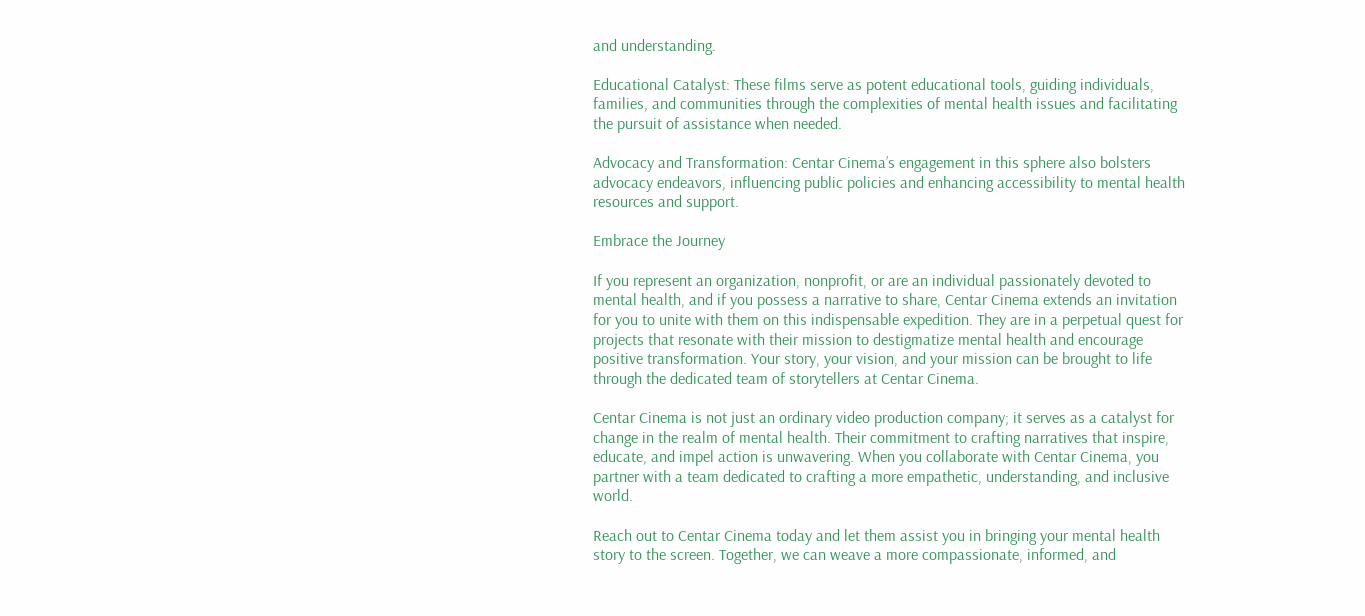and understanding.

Educational Catalyst: These films serve as potent educational tools, guiding individuals, families, and communities through the complexities of mental health issues and facilitating the pursuit of assistance when needed.

Advocacy and Transformation: Centar Cinema’s engagement in this sphere also bolsters advocacy endeavors, influencing public policies and enhancing accessibility to mental health resources and support.

Embrace the Journey

If you represent an organization, nonprofit, or are an individual passionately devoted to mental health, and if you possess a narrative to share, Centar Cinema extends an invitation for you to unite with them on this indispensable expedition. They are in a perpetual quest for projects that resonate with their mission to destigmatize mental health and encourage positive transformation. Your story, your vision, and your mission can be brought to life through the dedicated team of storytellers at Centar Cinema.

Centar Cinema is not just an ordinary video production company; it serves as a catalyst for change in the realm of mental health. Their commitment to crafting narratives that inspire, educate, and impel action is unwavering. When you collaborate with Centar Cinema, you partner with a team dedicated to crafting a more empathetic, understanding, and inclusive world.

Reach out to Centar Cinema today and let them assist you in bringing your mental health story to the screen. Together, we can weave a more compassionate, informed, and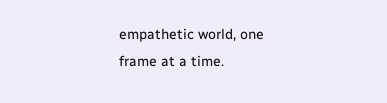empathetic world, one frame at a time.